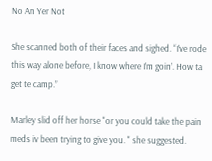No An Yer Not

She scanned both of their faces and sighed. “I’ve rode this way alone before, I know where I’m goin’. How ta get te camp.”

Marley slid off her horse "or you could take the pain meds iv been trying to give you. " she suggested.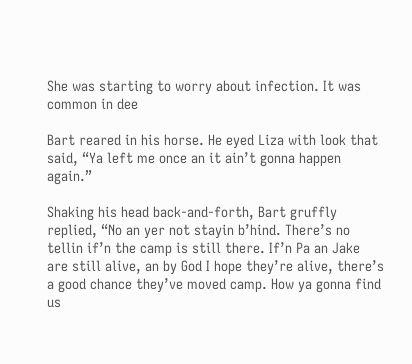She was starting to worry about infection. It was common in dee

Bart reared in his horse. He eyed Liza with look that said, “Ya left me once an it ain’t gonna happen again.”

Shaking his head back-and-forth, Bart gruffly replied, “No an yer not stayin b’hind. There’s no tellin if’n the camp is still there. If’n Pa an Jake are still alive, an by God I hope they’re alive, there’s a good chance they’ve moved camp. How ya gonna find us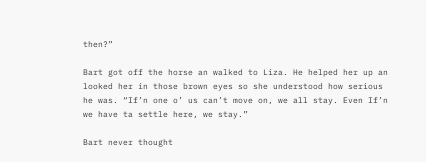then?”

Bart got off the horse an walked to Liza. He helped her up an looked her in those brown eyes so she understood how serious he was. “If’n one o’ us can’t move on, we all stay. Even If’n we have ta settle here, we stay.”

Bart never thought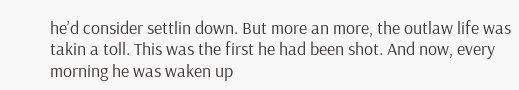he’d consider settlin down. But more an more, the outlaw life was takin a toll. This was the first he had been shot. And now, every morning he was waken up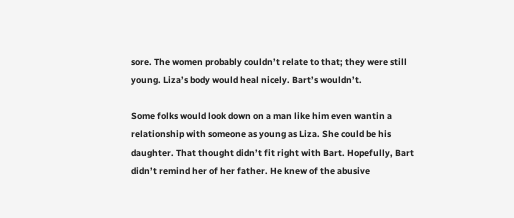sore. The women probably couldn’t relate to that; they were still young. Liza’s body would heal nicely. Bart’s wouldn’t.

Some folks would look down on a man like him even wantin a relationship with someone as young as Liza. She could be his daughter. That thought didn’t fit right with Bart. Hopefully, Bart didn’t remind her of her father. He knew of the abusive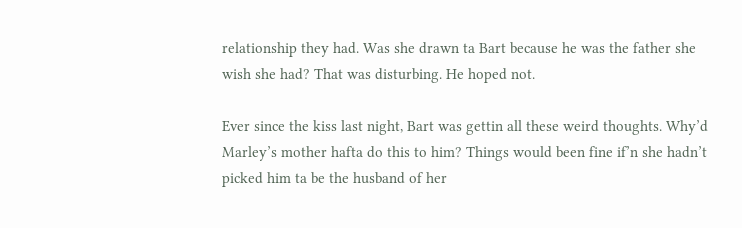relationship they had. Was she drawn ta Bart because he was the father she wish she had? That was disturbing. He hoped not.

Ever since the kiss last night, Bart was gettin all these weird thoughts. Why’d Marley’s mother hafta do this to him? Things would been fine if’n she hadn’t picked him ta be the husband of her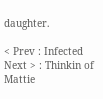daughter.

< Prev : Infected Next > : Thinkin of Mattie